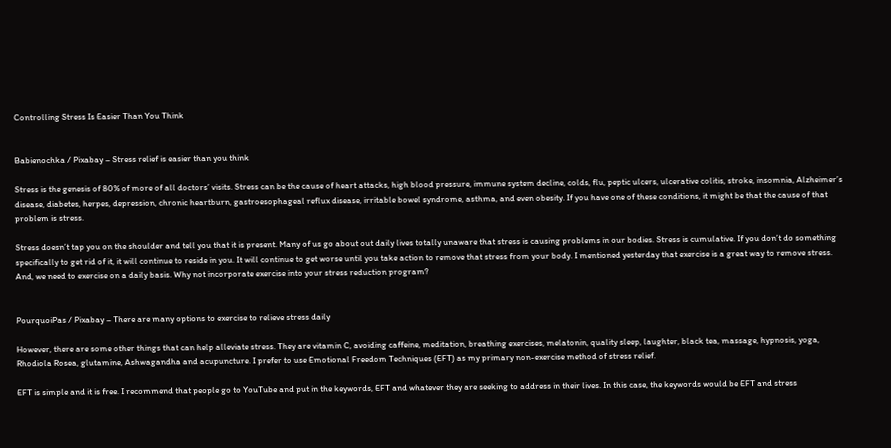Controlling Stress Is Easier Than You Think


Babienochka / Pixabay – Stress relief is easier than you think

Stress is the genesis of 80% of more of all doctors’ visits. Stress can be the cause of heart attacks, high blood pressure, immune system decline, colds, flu, peptic ulcers, ulcerative colitis, stroke, insomnia, Alzheimer’s disease, diabetes, herpes, depression, chronic heartburn, gastroesophageal reflux disease, irritable bowel syndrome, asthma, and even obesity. If you have one of these conditions, it might be that the cause of that problem is stress.

Stress doesn’t tap you on the shoulder and tell you that it is present. Many of us go about out daily lives totally unaware that stress is causing problems in our bodies. Stress is cumulative. If you don’t do something specifically to get rid of it, it will continue to reside in you. It will continue to get worse until you take action to remove that stress from your body. I mentioned yesterday that exercise is a great way to remove stress. And, we need to exercise on a daily basis. Why not incorporate exercise into your stress reduction program?


PourquoiPas / Pixabay – There are many options to exercise to relieve stress daily

However, there are some other things that can help alleviate stress. They are vitamin C, avoiding caffeine, meditation, breathing exercises, melatonin, quality sleep, laughter, black tea, massage, hypnosis, yoga, Rhodiola Rosea, glutamine, Ashwagandha and acupuncture. I prefer to use Emotional Freedom Techniques (EFT) as my primary non-exercise method of stress relief.

EFT is simple and it is free. I recommend that people go to YouTube and put in the keywords, EFT and whatever they are seeking to address in their lives. In this case, the keywords would be EFT and stress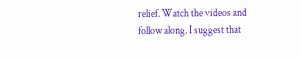relief. Watch the videos and follow along. I suggest that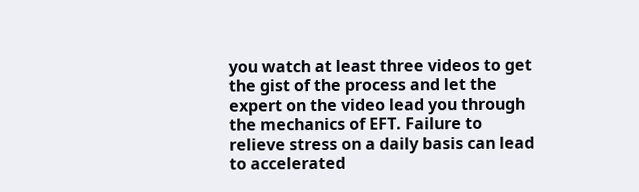you watch at least three videos to get the gist of the process and let the expert on the video lead you through the mechanics of EFT. Failure to relieve stress on a daily basis can lead to accelerated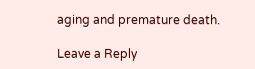aging and premature death.

Leave a Reply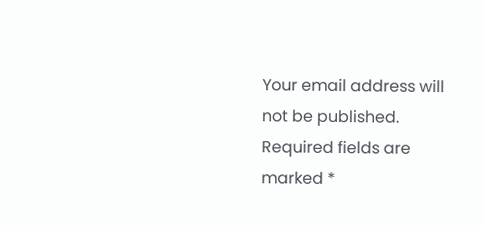Your email address will not be published. Required fields are marked *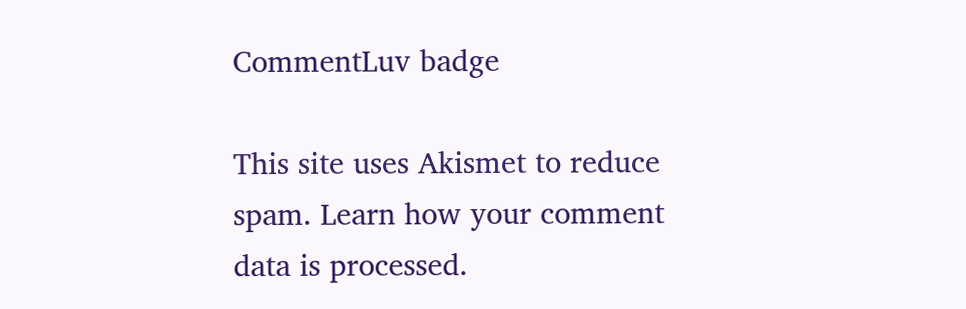CommentLuv badge

This site uses Akismet to reduce spam. Learn how your comment data is processed.